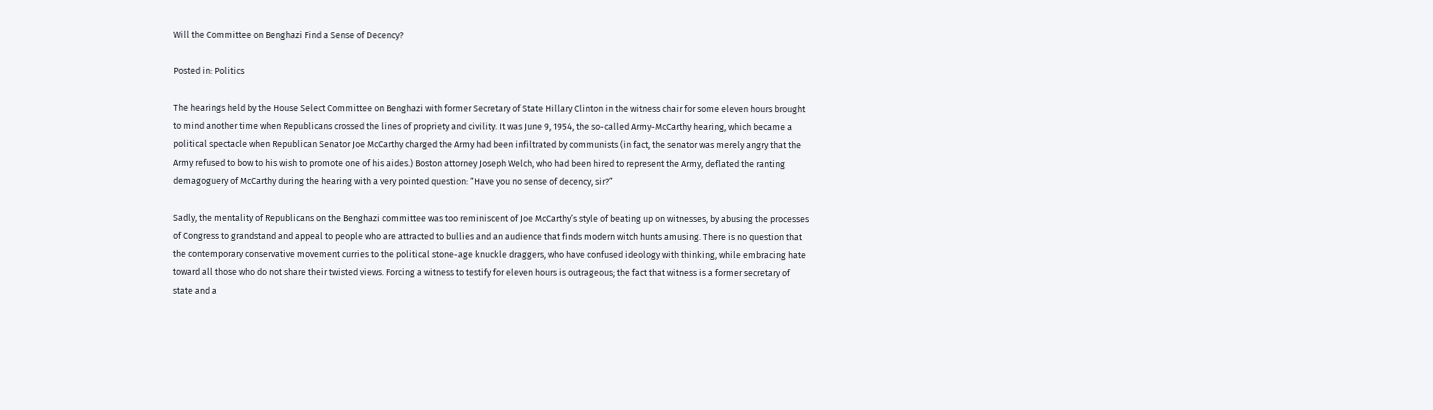Will the Committee on Benghazi Find a Sense of Decency?

Posted in: Politics

The hearings held by the House Select Committee on Benghazi with former Secretary of State Hillary Clinton in the witness chair for some eleven hours brought to mind another time when Republicans crossed the lines of propriety and civility. It was June 9, 1954, the so-called Army-McCarthy hearing, which became a political spectacle when Republican Senator Joe McCarthy charged the Army had been infiltrated by communists (in fact, the senator was merely angry that the Army refused to bow to his wish to promote one of his aides.) Boston attorney Joseph Welch, who had been hired to represent the Army, deflated the ranting demagoguery of McCarthy during the hearing with a very pointed question: “Have you no sense of decency, sir?”

Sadly, the mentality of Republicans on the Benghazi committee was too reminiscent of Joe McCarthy’s style of beating up on witnesses, by abusing the processes of Congress to grandstand and appeal to people who are attracted to bullies and an audience that finds modern witch hunts amusing. There is no question that the contemporary conservative movement curries to the political stone-age knuckle draggers, who have confused ideology with thinking, while embracing hate toward all those who do not share their twisted views. Forcing a witness to testify for eleven hours is outrageous; the fact that witness is a former secretary of state and a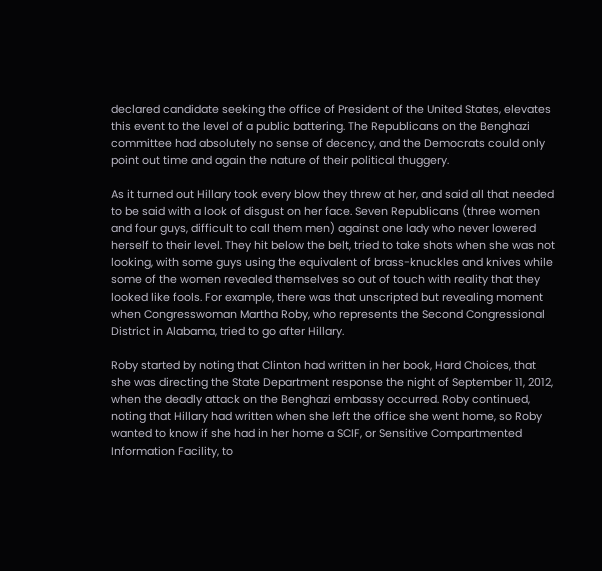declared candidate seeking the office of President of the United States, elevates this event to the level of a public battering. The Republicans on the Benghazi committee had absolutely no sense of decency, and the Democrats could only point out time and again the nature of their political thuggery.

As it turned out Hillary took every blow they threw at her, and said all that needed to be said with a look of disgust on her face. Seven Republicans (three women and four guys, difficult to call them men) against one lady who never lowered herself to their level. They hit below the belt, tried to take shots when she was not looking, with some guys using the equivalent of brass-knuckles and knives while some of the women revealed themselves so out of touch with reality that they looked like fools. For example, there was that unscripted but revealing moment when Congresswoman Martha Roby, who represents the Second Congressional District in Alabama, tried to go after Hillary.

Roby started by noting that Clinton had written in her book, Hard Choices, that she was directing the State Department response the night of September 11, 2012, when the deadly attack on the Benghazi embassy occurred. Roby continued, noting that Hillary had written when she left the office she went home, so Roby wanted to know if she had in her home a SCIF, or Sensitive Compartmented Information Facility, to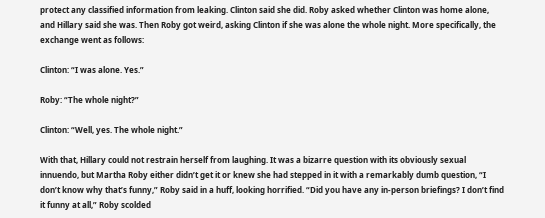protect any classified information from leaking. Clinton said she did. Roby asked whether Clinton was home alone, and Hillary said she was. Then Roby got weird, asking Clinton if she was alone the whole night. More specifically, the exchange went as follows:

Clinton: “I was alone. Yes.”

Roby: “The whole night?”

Clinton: “Well, yes. The whole night.”

With that, Hillary could not restrain herself from laughing. It was a bizarre question with its obviously sexual innuendo, but Martha Roby either didn’t get it or knew she had stepped in it with a remarkably dumb question, “I don’t know why that’s funny,” Roby said in a huff, looking horrified. “Did you have any in-person briefings? I don’t find it funny at all,” Roby scolded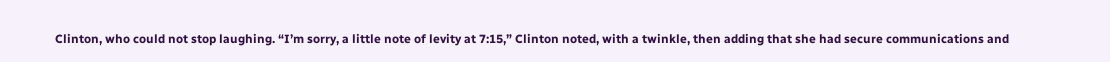Clinton, who could not stop laughing. “I’m sorry, a little note of levity at 7:15,” Clinton noted, with a twinkle, then adding that she had secure communications and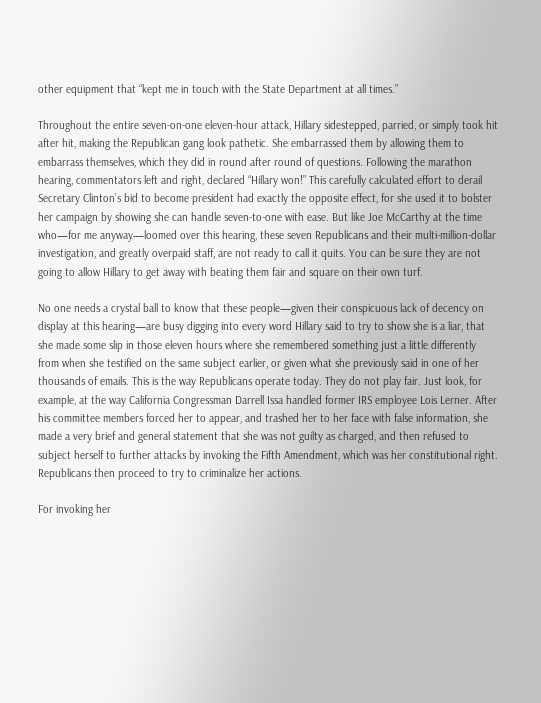other equipment that “kept me in touch with the State Department at all times.”

Throughout the entire seven-on-one eleven-hour attack, Hillary sidestepped, parried, or simply took hit after hit, making the Republican gang look pathetic. She embarrassed them by allowing them to embarrass themselves, which they did in round after round of questions. Following the marathon hearing, commentators left and right, declared “Hillary won!” This carefully calculated effort to derail Secretary Clinton’s bid to become president had exactly the opposite effect, for she used it to bolster her campaign by showing she can handle seven-to-one with ease. But like Joe McCarthy at the time who—for me anyway—loomed over this hearing, these seven Republicans and their multi-million-dollar investigation, and greatly overpaid staff, are not ready to call it quits. You can be sure they are not going to allow Hillary to get away with beating them fair and square on their own turf.

No one needs a crystal ball to know that these people—given their conspicuous lack of decency on display at this hearing—are busy digging into every word Hillary said to try to show she is a liar, that she made some slip in those eleven hours where she remembered something just a little differently from when she testified on the same subject earlier, or given what she previously said in one of her thousands of emails. This is the way Republicans operate today. They do not play fair. Just look, for example, at the way California Congressman Darrell Issa handled former IRS employee Lois Lerner. After his committee members forced her to appear, and trashed her to her face with false information, she made a very brief and general statement that she was not guilty as charged, and then refused to subject herself to further attacks by invoking the Fifth Amendment, which was her constitutional right. Republicans then proceed to try to criminalize her actions.

For invoking her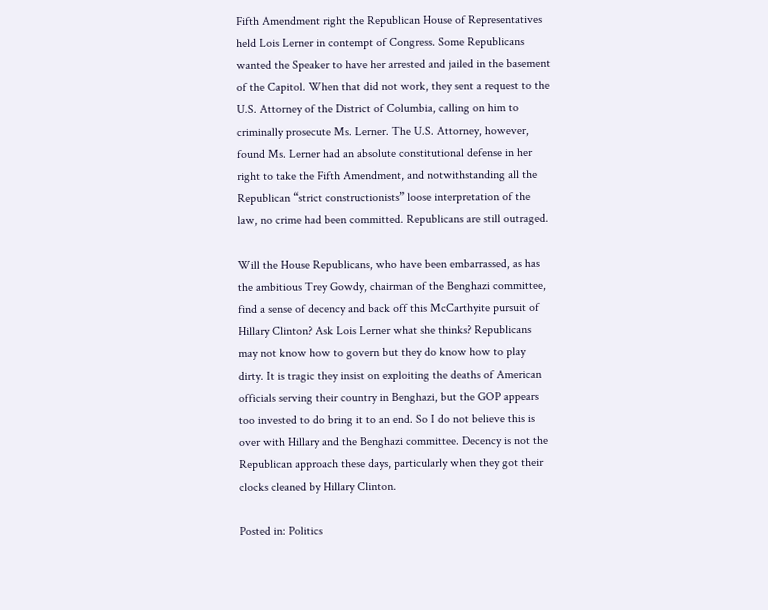Fifth Amendment right the Republican House of Representatives held Lois Lerner in contempt of Congress. Some Republicans wanted the Speaker to have her arrested and jailed in the basement of the Capitol. When that did not work, they sent a request to the U.S. Attorney of the District of Columbia, calling on him to criminally prosecute Ms. Lerner. The U.S. Attorney, however, found Ms. Lerner had an absolute constitutional defense in her right to take the Fifth Amendment, and notwithstanding all the Republican “strict constructionists” loose interpretation of the law, no crime had been committed. Republicans are still outraged.

Will the House Republicans, who have been embarrassed, as has the ambitious Trey Gowdy, chairman of the Benghazi committee, find a sense of decency and back off this McCarthyite pursuit of Hillary Clinton? Ask Lois Lerner what she thinks? Republicans may not know how to govern but they do know how to play dirty. It is tragic they insist on exploiting the deaths of American officials serving their country in Benghazi, but the GOP appears too invested to do bring it to an end. So I do not believe this is over with Hillary and the Benghazi committee. Decency is not the Republican approach these days, particularly when they got their clocks cleaned by Hillary Clinton.

Posted in: Politics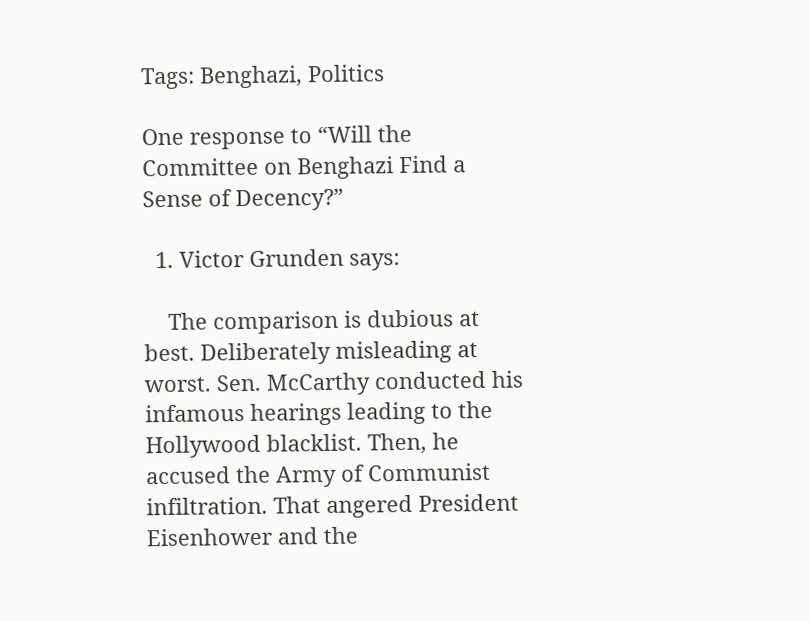Tags: Benghazi, Politics

One response to “Will the Committee on Benghazi Find a Sense of Decency?”

  1. Victor Grunden says:

    The comparison is dubious at best. Deliberately misleading at worst. Sen. McCarthy conducted his infamous hearings leading to the Hollywood blacklist. Then, he accused the Army of Communist infiltration. That angered President Eisenhower and the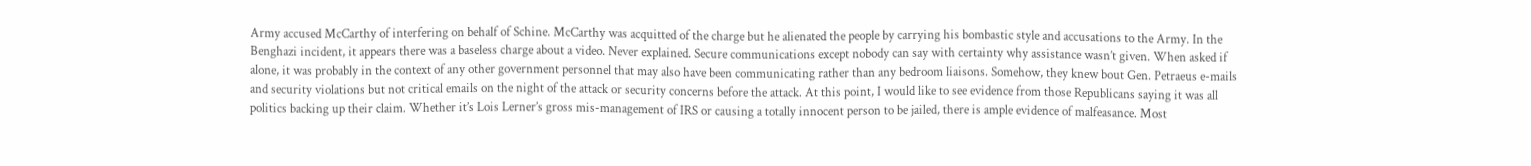Army accused McCarthy of interfering on behalf of Schine. McCarthy was acquitted of the charge but he alienated the people by carrying his bombastic style and accusations to the Army. In the Benghazi incident, it appears there was a baseless charge about a video. Never explained. Secure communications except nobody can say with certainty why assistance wasn’t given. When asked if alone, it was probably in the context of any other government personnel that may also have been communicating rather than any bedroom liaisons. Somehow, they knew bout Gen. Petraeus e-mails and security violations but not critical emails on the night of the attack or security concerns before the attack. At this point, I would like to see evidence from those Republicans saying it was all politics backing up their claim. Whether it’s Lois Lerner’s gross mis-management of IRS or causing a totally innocent person to be jailed, there is ample evidence of malfeasance. Most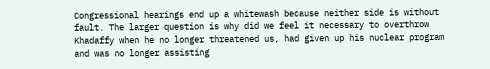Congressional hearings end up a whitewash because neither side is without fault. The larger question is why did we feel it necessary to overthrow Khadaffy when he no longer threatened us, had given up his nuclear program and was no longer assisting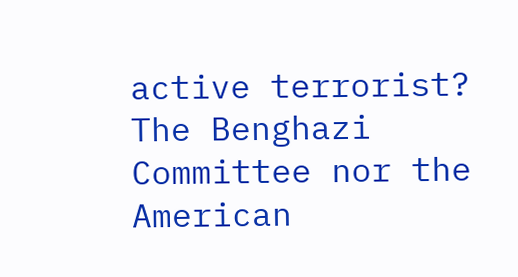active terrorist? The Benghazi Committee nor the American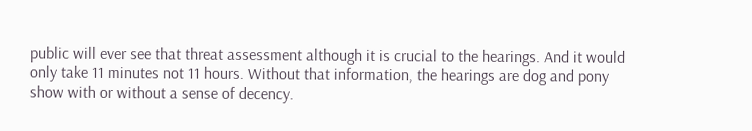public will ever see that threat assessment although it is crucial to the hearings. And it would only take 11 minutes not 11 hours. Without that information, the hearings are dog and pony show with or without a sense of decency.